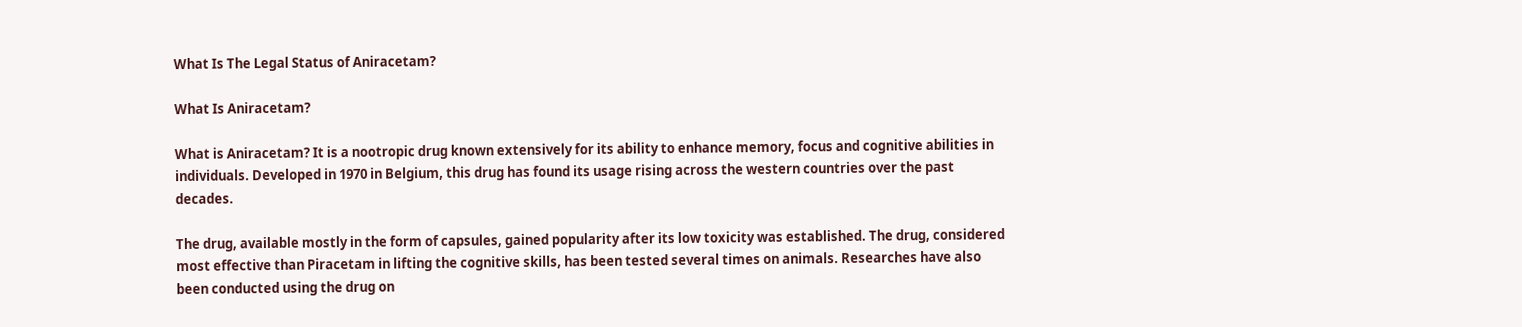What Is The Legal Status of Aniracetam?

What Is Aniracetam?

What is Aniracetam? It is a nootropic drug known extensively for its ability to enhance memory, focus and cognitive abilities in individuals. Developed in 1970 in Belgium, this drug has found its usage rising across the western countries over the past decades.

The drug, available mostly in the form of capsules, gained popularity after its low toxicity was established. The drug, considered most effective than Piracetam in lifting the cognitive skills, has been tested several times on animals. Researches have also been conducted using the drug on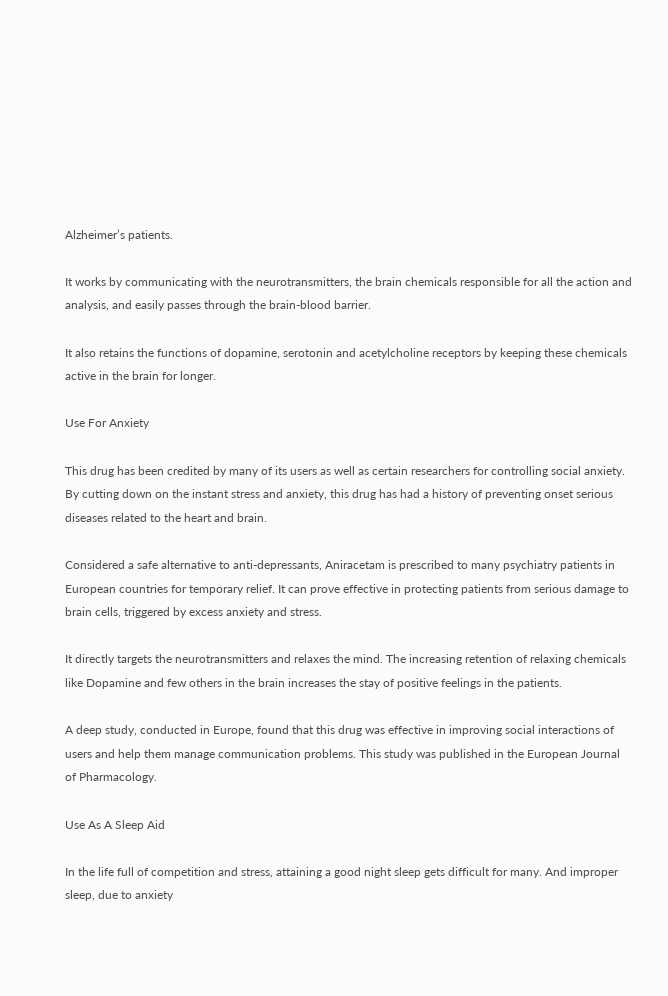Alzheimer’s patients.

It works by communicating with the neurotransmitters, the brain chemicals responsible for all the action and analysis, and easily passes through the brain-blood barrier.

It also retains the functions of dopamine, serotonin and acetylcholine receptors by keeping these chemicals active in the brain for longer.

Use For Anxiety

This drug has been credited by many of its users as well as certain researchers for controlling social anxiety. By cutting down on the instant stress and anxiety, this drug has had a history of preventing onset serious diseases related to the heart and brain.

Considered a safe alternative to anti-depressants, Aniracetam is prescribed to many psychiatry patients in European countries for temporary relief. It can prove effective in protecting patients from serious damage to brain cells, triggered by excess anxiety and stress.

It directly targets the neurotransmitters and relaxes the mind. The increasing retention of relaxing chemicals like Dopamine and few others in the brain increases the stay of positive feelings in the patients.

A deep study, conducted in Europe, found that this drug was effective in improving social interactions of users and help them manage communication problems. This study was published in the European Journal of Pharmacology.

Use As A Sleep Aid

In the life full of competition and stress, attaining a good night sleep gets difficult for many. And improper sleep, due to anxiety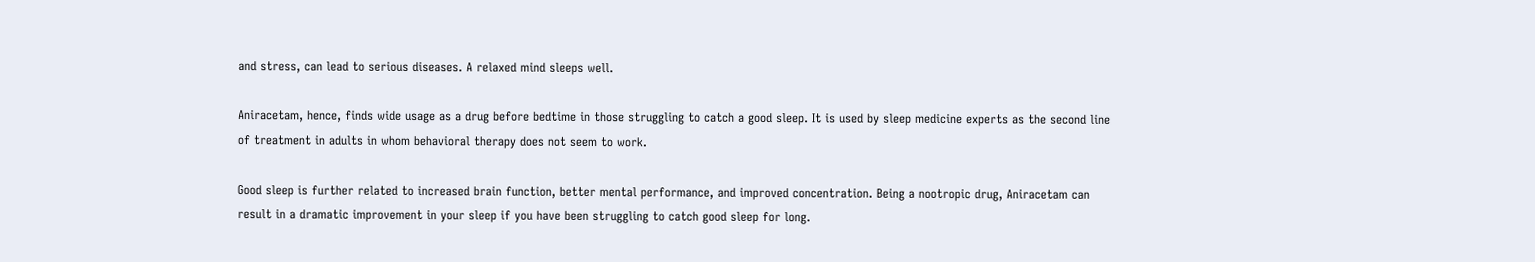and stress, can lead to serious diseases. A relaxed mind sleeps well.

Aniracetam, hence, finds wide usage as a drug before bedtime in those struggling to catch a good sleep. It is used by sleep medicine experts as the second line of treatment in adults in whom behavioral therapy does not seem to work.

Good sleep is further related to increased brain function, better mental performance, and improved concentration. Being a nootropic drug, Aniracetam can result in a dramatic improvement in your sleep if you have been struggling to catch good sleep for long.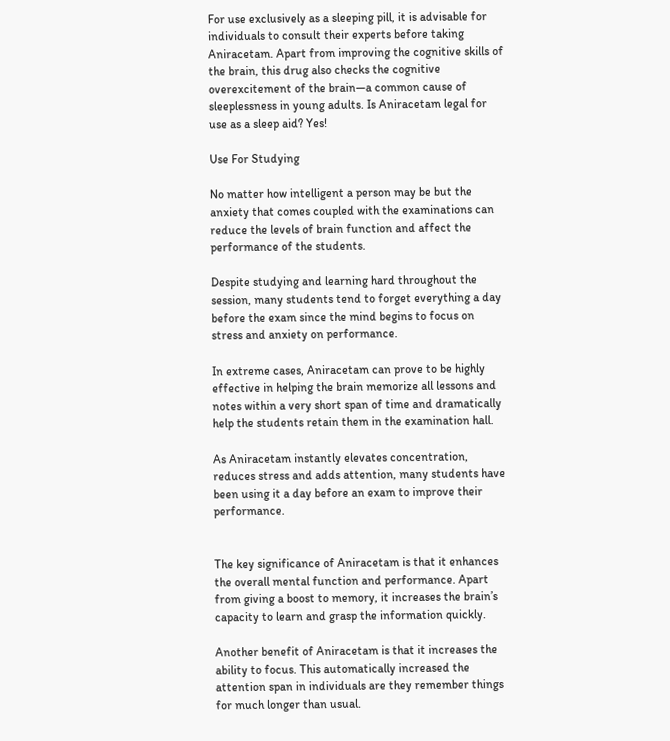For use exclusively as a sleeping pill, it is advisable for individuals to consult their experts before taking Aniracetam. Apart from improving the cognitive skills of the brain, this drug also checks the cognitive overexcitement of the brain—a common cause of sleeplessness in young adults. Is Aniracetam legal for use as a sleep aid? Yes!

Use For Studying

No matter how intelligent a person may be but the anxiety that comes coupled with the examinations can reduce the levels of brain function and affect the performance of the students.

Despite studying and learning hard throughout the session, many students tend to forget everything a day before the exam since the mind begins to focus on stress and anxiety on performance.

In extreme cases, Aniracetam can prove to be highly effective in helping the brain memorize all lessons and notes within a very short span of time and dramatically help the students retain them in the examination hall.

As Aniracetam instantly elevates concentration, reduces stress and adds attention, many students have been using it a day before an exam to improve their performance.


The key significance of Aniracetam is that it enhances the overall mental function and performance. Apart from giving a boost to memory, it increases the brain’s capacity to learn and grasp the information quickly.

Another benefit of Aniracetam is that it increases the ability to focus. This automatically increased the attention span in individuals are they remember things for much longer than usual.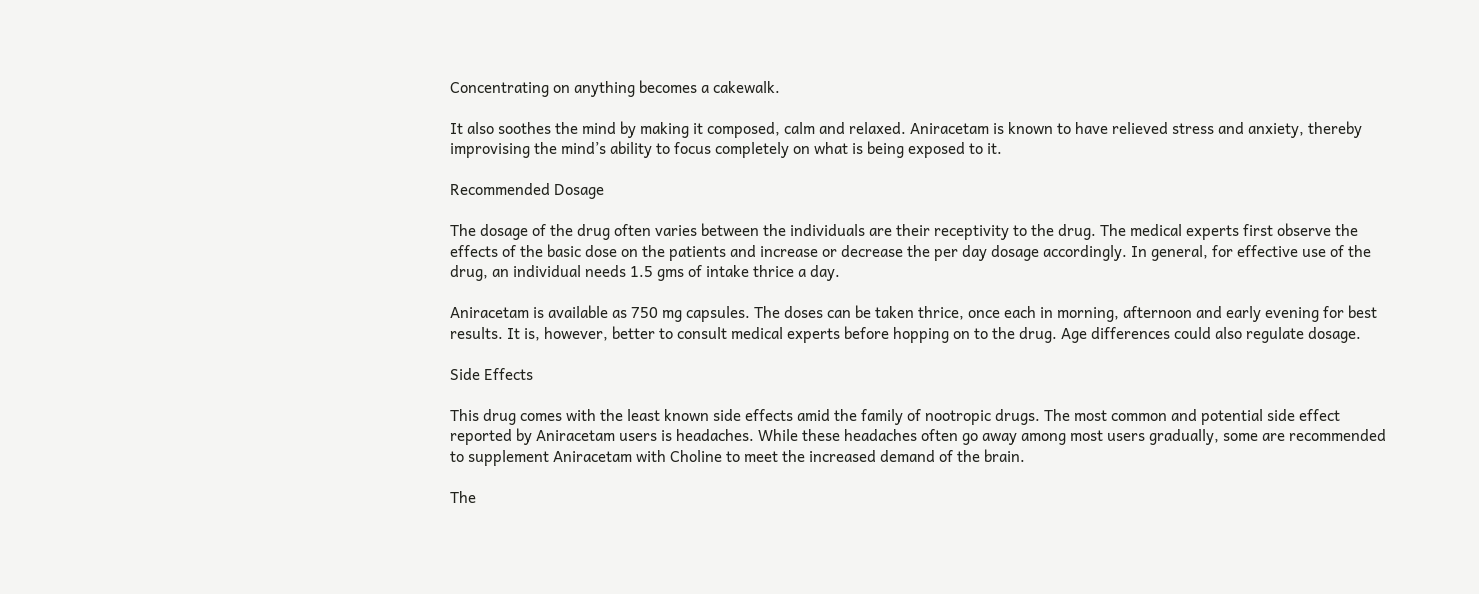Concentrating on anything becomes a cakewalk.

It also soothes the mind by making it composed, calm and relaxed. Aniracetam is known to have relieved stress and anxiety, thereby improvising the mind’s ability to focus completely on what is being exposed to it.

Recommended Dosage

The dosage of the drug often varies between the individuals are their receptivity to the drug. The medical experts first observe the effects of the basic dose on the patients and increase or decrease the per day dosage accordingly. In general, for effective use of the drug, an individual needs 1.5 gms of intake thrice a day.

Aniracetam is available as 750 mg capsules. The doses can be taken thrice, once each in morning, afternoon and early evening for best results. It is, however, better to consult medical experts before hopping on to the drug. Age differences could also regulate dosage.

Side Effects

This drug comes with the least known side effects amid the family of nootropic drugs. The most common and potential side effect reported by Aniracetam users is headaches. While these headaches often go away among most users gradually, some are recommended to supplement Aniracetam with Choline to meet the increased demand of the brain.

The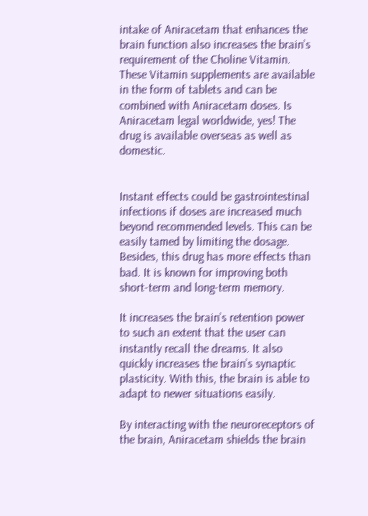intake of Aniracetam that enhances the brain function also increases the brain’s requirement of the Choline Vitamin. These Vitamin supplements are available in the form of tablets and can be combined with Aniracetam doses. Is Aniracetam legal worldwide, yes! The drug is available overseas as well as domestic.


Instant effects could be gastrointestinal infections if doses are increased much beyond recommended levels. This can be easily tamed by limiting the dosage. Besides, this drug has more effects than bad. It is known for improving both short-term and long-term memory.

It increases the brain’s retention power to such an extent that the user can instantly recall the dreams. It also quickly increases the brain’s synaptic plasticity. With this, the brain is able to adapt to newer situations easily.

By interacting with the neuroreceptors of the brain, Aniracetam shields the brain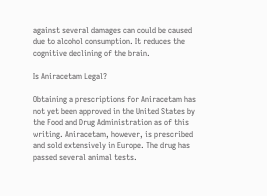against several damages can could be caused due to alcohol consumption. It reduces the cognitive declining of the brain.

Is Aniracetam Legal?

Obtaining a prescriptions for Aniracetam has not yet been approved in the United States by the Food and Drug Administration as of this writing. Aniracetam, however, is prescribed and sold extensively in Europe. The drug has passed several animal tests.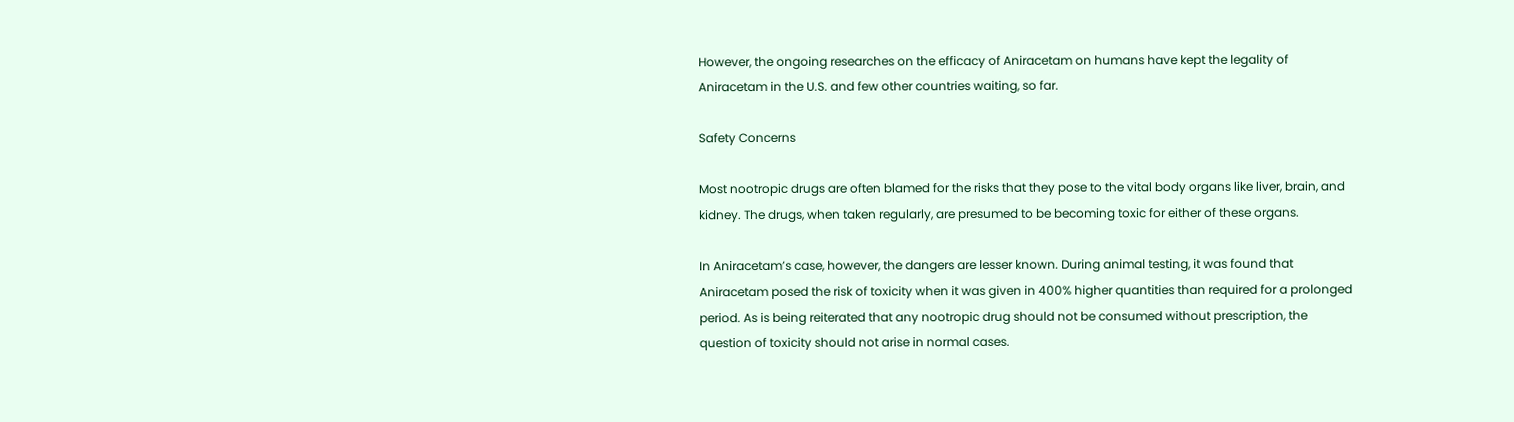However, the ongoing researches on the efficacy of Aniracetam on humans have kept the legality of Aniracetam in the U.S. and few other countries waiting, so far.

Safety Concerns

Most nootropic drugs are often blamed for the risks that they pose to the vital body organs like liver, brain, and kidney. The drugs, when taken regularly, are presumed to be becoming toxic for either of these organs.

In Aniracetam’s case, however, the dangers are lesser known. During animal testing, it was found that Aniracetam posed the risk of toxicity when it was given in 400% higher quantities than required for a prolonged period. As is being reiterated that any nootropic drug should not be consumed without prescription, the question of toxicity should not arise in normal cases.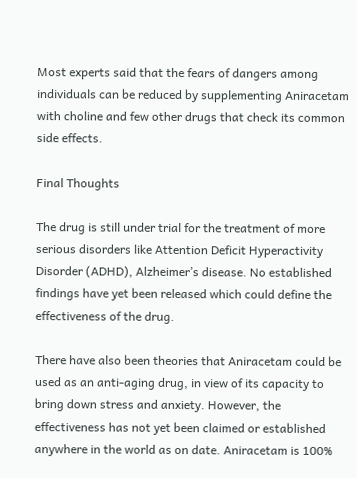Most experts said that the fears of dangers among individuals can be reduced by supplementing Aniracetam with choline and few other drugs that check its common side effects.

Final Thoughts

The drug is still under trial for the treatment of more serious disorders like Attention Deficit Hyperactivity Disorder (ADHD), Alzheimer’s disease. No established findings have yet been released which could define the effectiveness of the drug.

There have also been theories that Aniracetam could be used as an anti-aging drug, in view of its capacity to bring down stress and anxiety. However, the effectiveness has not yet been claimed or established anywhere in the world as on date. Aniracetam is 100%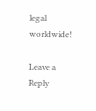legal worldwide!

Leave a Reply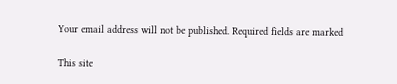Your email address will not be published. Required fields are marked

This site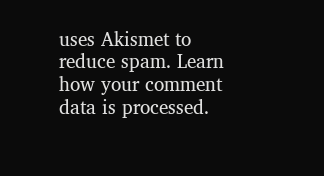uses Akismet to reduce spam. Learn how your comment data is processed.